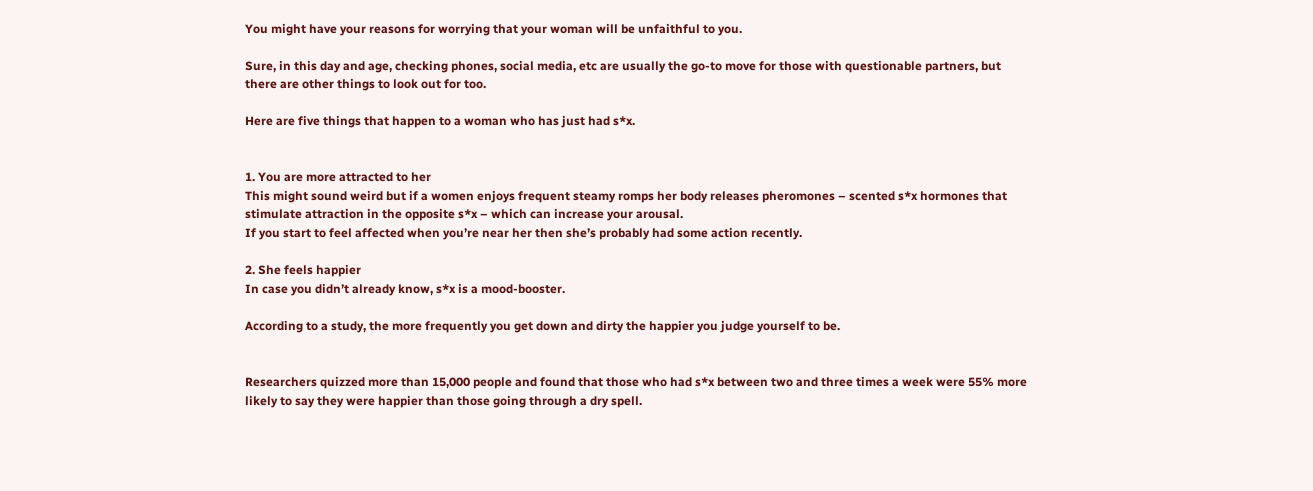You might have your reasons for worrying that your woman will be unfaithful to you.

Sure, in this day and age, checking phones, social media, etc are usually the go-to move for those with questionable partners, but there are other things to look out for too.

Here are five things that happen to a woman who has just had s*x.


1. You are more attracted to her
This might sound weird but if a women enjoys frequent steamy romps her body releases pheromones – scented s*x hormones that stimulate attraction in the opposite s*x – which can increase your arousal.
If you start to feel affected when you’re near her then she’s probably had some action recently.

2. She feels happier
In case you didn’t already know, s*x is a mood-booster.

According to a study, the more frequently you get down and dirty the happier you judge yourself to be.


Researchers quizzed more than 15,000 people and found that those who had s*x between two and three times a week were 55% more likely to say they were happier than those going through a dry spell.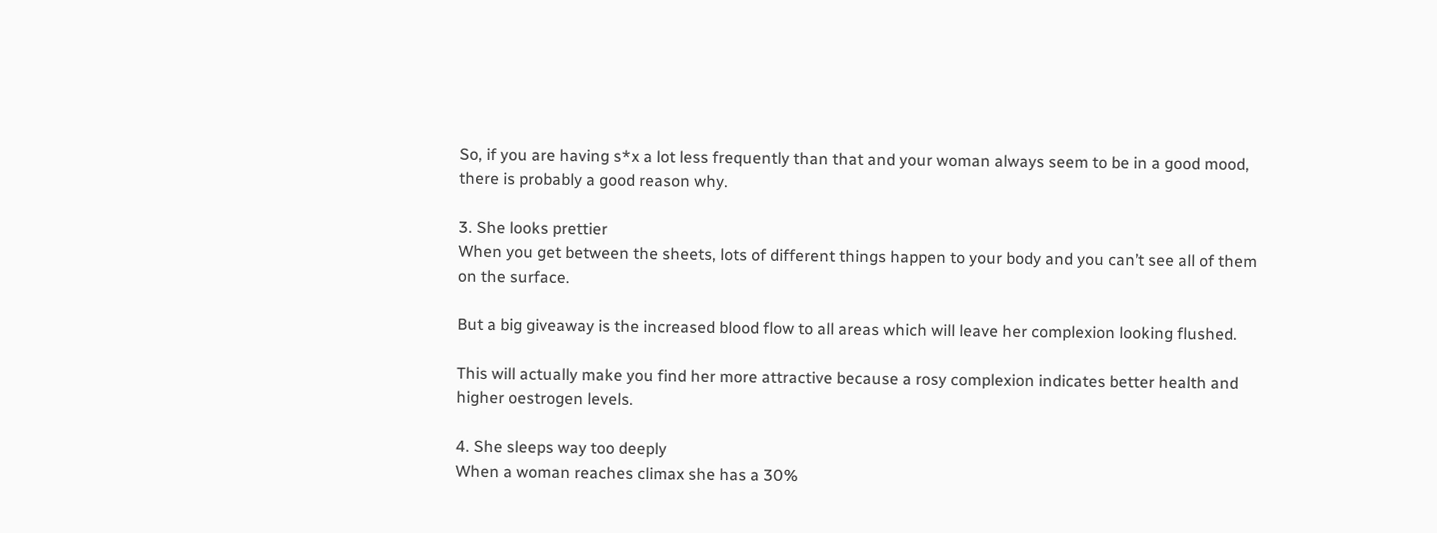So, if you are having s*x a lot less frequently than that and your woman always seem to be in a good mood, there is probably a good reason why.

3. She looks prettier
When you get between the sheets, lots of different things happen to your body and you can’t see all of them on the surface.

But a big giveaway is the increased blood flow to all areas which will leave her complexion looking flushed.

This will actually make you find her more attractive because a rosy complexion indicates better health and higher oestrogen levels.

4. She sleeps way too deeply
When a woman reaches climax she has a 30%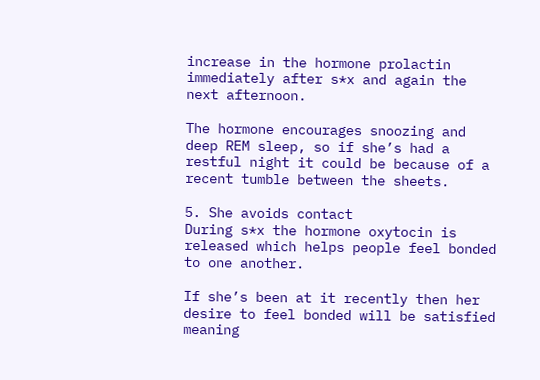increase in the hormone prolactin immediately after s*x and again the next afternoon.

The hormone encourages snoozing and deep REM sleep, so if she’s had a restful night it could be because of a recent tumble between the sheets.

5. She avoids contact
During s*x the hormone oxytocin is released which helps people feel bonded to one another.

If she’s been at it recently then her desire to feel bonded will be satisfied meaning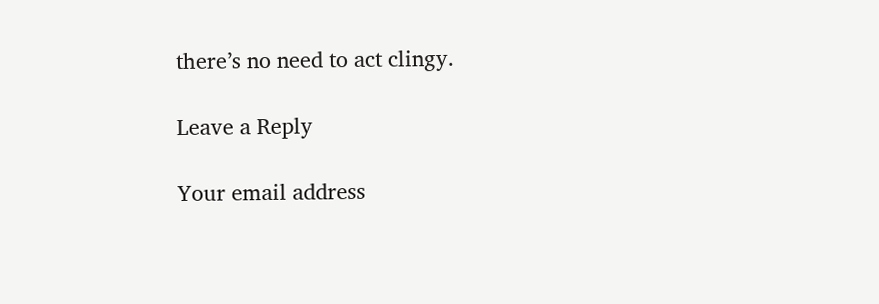there’s no need to act clingy.

Leave a Reply

Your email address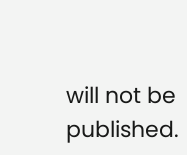will not be published.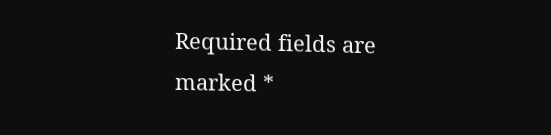Required fields are marked *